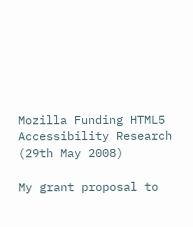Mozilla Funding HTML5 Accessibility Research (29th May 2008)

My grant proposal to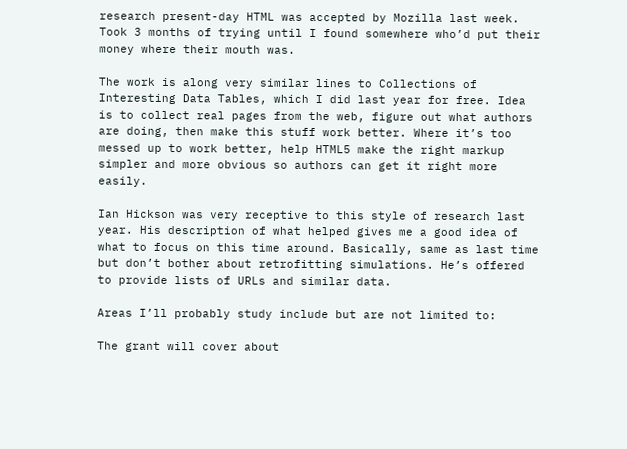research present-day HTML was accepted by Mozilla last week. Took 3 months of trying until I found somewhere who’d put their money where their mouth was.

The work is along very similar lines to Collections of Interesting Data Tables, which I did last year for free. Idea is to collect real pages from the web, figure out what authors are doing, then make this stuff work better. Where it’s too messed up to work better, help HTML5 make the right markup simpler and more obvious so authors can get it right more easily.

Ian Hickson was very receptive to this style of research last year. His description of what helped gives me a good idea of what to focus on this time around. Basically, same as last time but don’t bother about retrofitting simulations. He’s offered to provide lists of URLs and similar data.

Areas I’ll probably study include but are not limited to:

The grant will cover about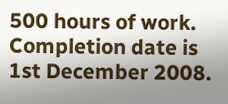500 hours of work. Completion date is 1st December 2008.